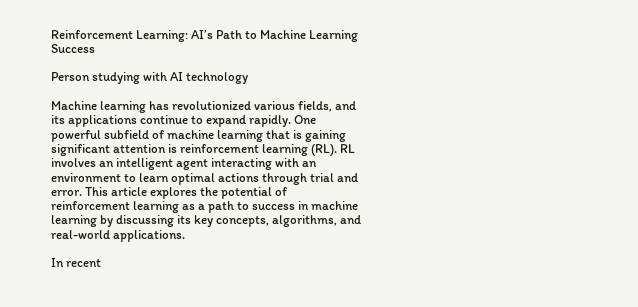Reinforcement Learning: AI’s Path to Machine Learning Success

Person studying with AI technology

Machine learning has revolutionized various fields, and its applications continue to expand rapidly. One powerful subfield of machine learning that is gaining significant attention is reinforcement learning (RL). RL involves an intelligent agent interacting with an environment to learn optimal actions through trial and error. This article explores the potential of reinforcement learning as a path to success in machine learning by discussing its key concepts, algorithms, and real-world applications.

In recent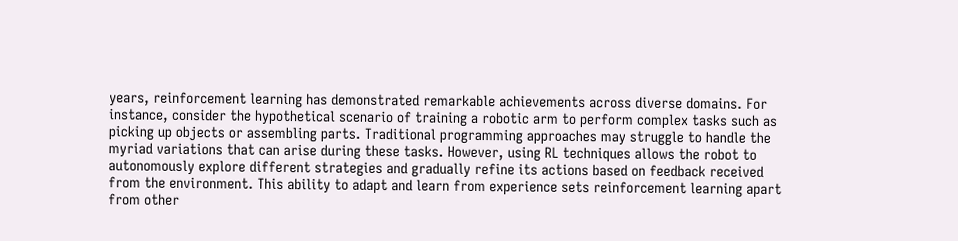years, reinforcement learning has demonstrated remarkable achievements across diverse domains. For instance, consider the hypothetical scenario of training a robotic arm to perform complex tasks such as picking up objects or assembling parts. Traditional programming approaches may struggle to handle the myriad variations that can arise during these tasks. However, using RL techniques allows the robot to autonomously explore different strategies and gradually refine its actions based on feedback received from the environment. This ability to adapt and learn from experience sets reinforcement learning apart from other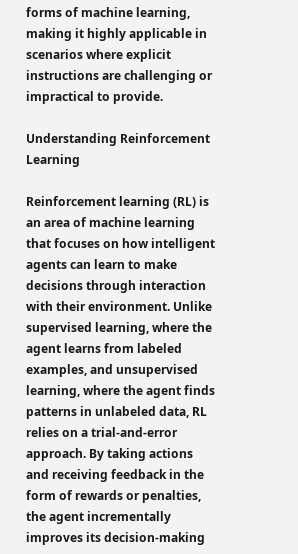forms of machine learning, making it highly applicable in scenarios where explicit instructions are challenging or impractical to provide.

Understanding Reinforcement Learning

Reinforcement learning (RL) is an area of machine learning that focuses on how intelligent agents can learn to make decisions through interaction with their environment. Unlike supervised learning, where the agent learns from labeled examples, and unsupervised learning, where the agent finds patterns in unlabeled data, RL relies on a trial-and-error approach. By taking actions and receiving feedback in the form of rewards or penalties, the agent incrementally improves its decision-making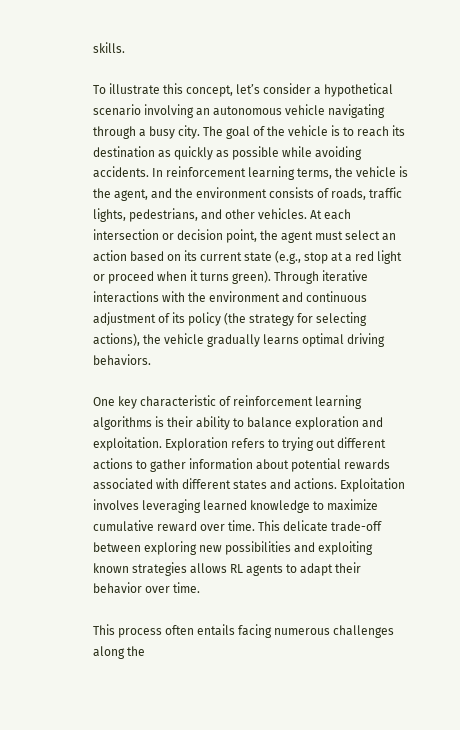skills.

To illustrate this concept, let’s consider a hypothetical scenario involving an autonomous vehicle navigating through a busy city. The goal of the vehicle is to reach its destination as quickly as possible while avoiding accidents. In reinforcement learning terms, the vehicle is the agent, and the environment consists of roads, traffic lights, pedestrians, and other vehicles. At each intersection or decision point, the agent must select an action based on its current state (e.g., stop at a red light or proceed when it turns green). Through iterative interactions with the environment and continuous adjustment of its policy (the strategy for selecting actions), the vehicle gradually learns optimal driving behaviors.

One key characteristic of reinforcement learning algorithms is their ability to balance exploration and exploitation. Exploration refers to trying out different actions to gather information about potential rewards associated with different states and actions. Exploitation involves leveraging learned knowledge to maximize cumulative reward over time. This delicate trade-off between exploring new possibilities and exploiting known strategies allows RL agents to adapt their behavior over time.

This process often entails facing numerous challenges along the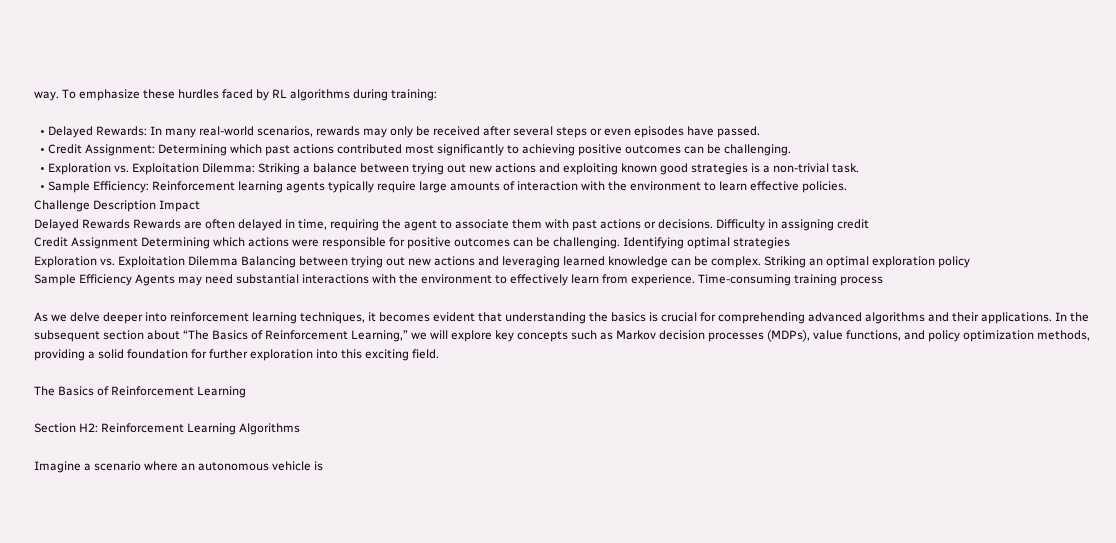way. To emphasize these hurdles faced by RL algorithms during training:

  • Delayed Rewards: In many real-world scenarios, rewards may only be received after several steps or even episodes have passed.
  • Credit Assignment: Determining which past actions contributed most significantly to achieving positive outcomes can be challenging.
  • Exploration vs. Exploitation Dilemma: Striking a balance between trying out new actions and exploiting known good strategies is a non-trivial task.
  • Sample Efficiency: Reinforcement learning agents typically require large amounts of interaction with the environment to learn effective policies.
Challenge Description Impact
Delayed Rewards Rewards are often delayed in time, requiring the agent to associate them with past actions or decisions. Difficulty in assigning credit
Credit Assignment Determining which actions were responsible for positive outcomes can be challenging. Identifying optimal strategies
Exploration vs. Exploitation Dilemma Balancing between trying out new actions and leveraging learned knowledge can be complex. Striking an optimal exploration policy
Sample Efficiency Agents may need substantial interactions with the environment to effectively learn from experience. Time-consuming training process

As we delve deeper into reinforcement learning techniques, it becomes evident that understanding the basics is crucial for comprehending advanced algorithms and their applications. In the subsequent section about “The Basics of Reinforcement Learning,” we will explore key concepts such as Markov decision processes (MDPs), value functions, and policy optimization methods, providing a solid foundation for further exploration into this exciting field.

The Basics of Reinforcement Learning

Section H2: Reinforcement Learning Algorithms

Imagine a scenario where an autonomous vehicle is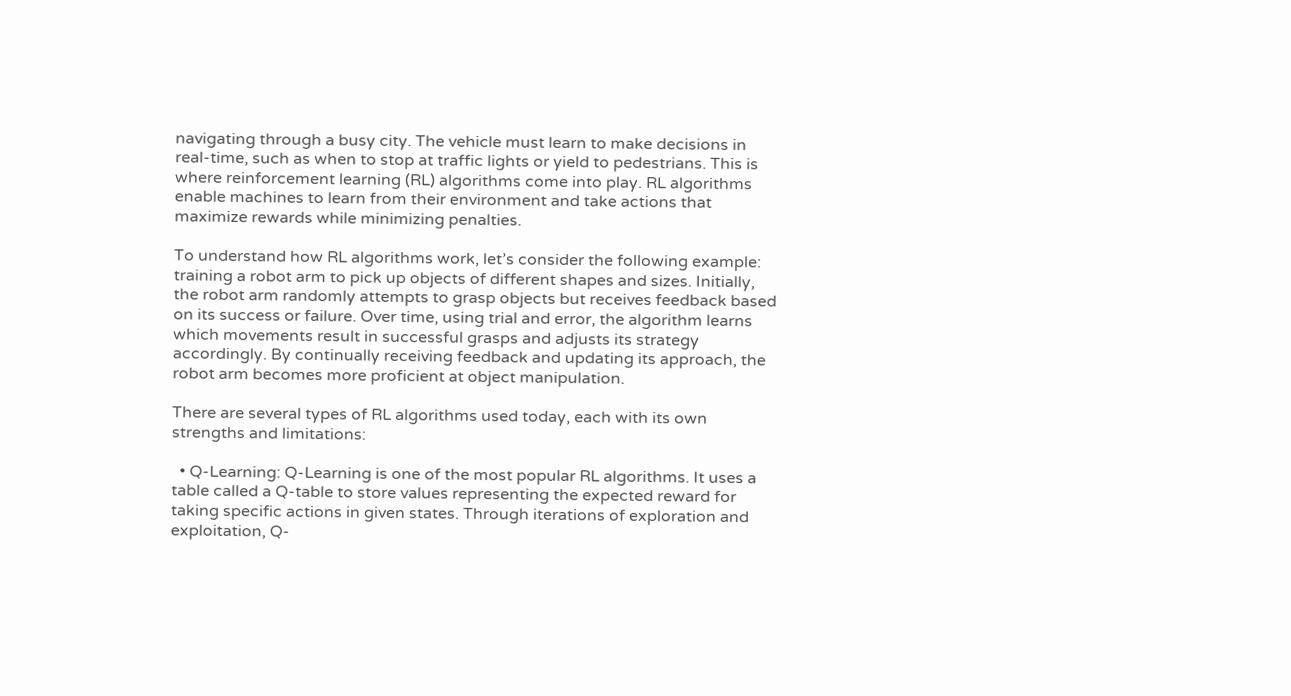navigating through a busy city. The vehicle must learn to make decisions in real-time, such as when to stop at traffic lights or yield to pedestrians. This is where reinforcement learning (RL) algorithms come into play. RL algorithms enable machines to learn from their environment and take actions that maximize rewards while minimizing penalties.

To understand how RL algorithms work, let’s consider the following example: training a robot arm to pick up objects of different shapes and sizes. Initially, the robot arm randomly attempts to grasp objects but receives feedback based on its success or failure. Over time, using trial and error, the algorithm learns which movements result in successful grasps and adjusts its strategy accordingly. By continually receiving feedback and updating its approach, the robot arm becomes more proficient at object manipulation.

There are several types of RL algorithms used today, each with its own strengths and limitations:

  • Q-Learning: Q-Learning is one of the most popular RL algorithms. It uses a table called a Q-table to store values representing the expected reward for taking specific actions in given states. Through iterations of exploration and exploitation, Q-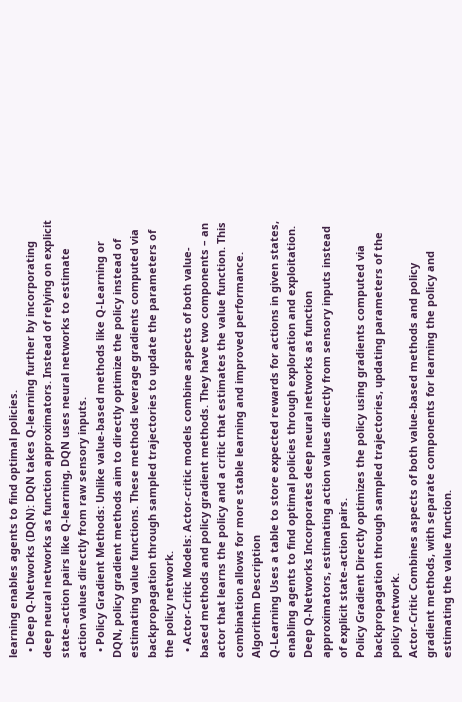learning enables agents to find optimal policies.
  • Deep Q-Networks (DQN): DQN takes Q-learning further by incorporating deep neural networks as function approximators. Instead of relying on explicit state-action pairs like Q-learning, DQN uses neural networks to estimate action values directly from raw sensory inputs.
  • Policy Gradient Methods: Unlike value-based methods like Q-Learning or DQN, policy gradient methods aim to directly optimize the policy instead of estimating value functions. These methods leverage gradients computed via backpropagation through sampled trajectories to update the parameters of the policy network.
  • Actor-Critic Models: Actor-critic models combine aspects of both value-based methods and policy gradient methods. They have two components – an actor that learns the policy and a critic that estimates the value function. This combination allows for more stable learning and improved performance.
Algorithm Description
Q-Learning Uses a table to store expected rewards for actions in given states, enabling agents to find optimal policies through exploration and exploitation.
Deep Q-Networks Incorporates deep neural networks as function approximators, estimating action values directly from sensory inputs instead of explicit state-action pairs.
Policy Gradient Directly optimizes the policy using gradients computed via backpropagation through sampled trajectories, updating parameters of the policy network.
Actor-Critic Combines aspects of both value-based methods and policy gradient methods, with separate components for learning the policy and estimating the value function.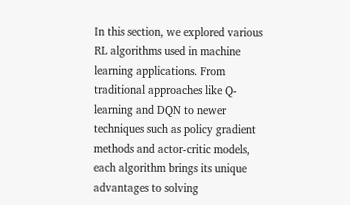In this section, we explored various RL algorithms used in machine learning applications. From traditional approaches like Q-learning and DQN to newer techniques such as policy gradient methods and actor-critic models, each algorithm brings its unique advantages to solving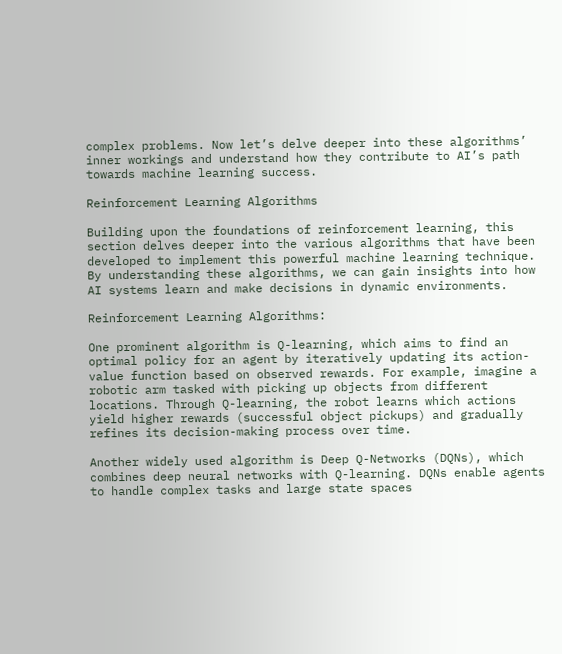complex problems. Now let’s delve deeper into these algorithms’ inner workings and understand how they contribute to AI’s path towards machine learning success.

Reinforcement Learning Algorithms

Building upon the foundations of reinforcement learning, this section delves deeper into the various algorithms that have been developed to implement this powerful machine learning technique. By understanding these algorithms, we can gain insights into how AI systems learn and make decisions in dynamic environments.

Reinforcement Learning Algorithms:

One prominent algorithm is Q-learning, which aims to find an optimal policy for an agent by iteratively updating its action-value function based on observed rewards. For example, imagine a robotic arm tasked with picking up objects from different locations. Through Q-learning, the robot learns which actions yield higher rewards (successful object pickups) and gradually refines its decision-making process over time.

Another widely used algorithm is Deep Q-Networks (DQNs), which combines deep neural networks with Q-learning. DQNs enable agents to handle complex tasks and large state spaces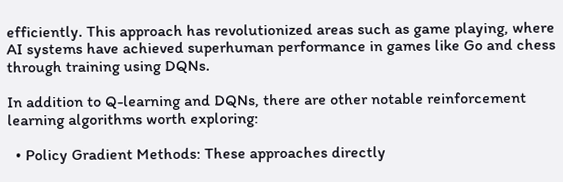efficiently. This approach has revolutionized areas such as game playing, where AI systems have achieved superhuman performance in games like Go and chess through training using DQNs.

In addition to Q-learning and DQNs, there are other notable reinforcement learning algorithms worth exploring:

  • Policy Gradient Methods: These approaches directly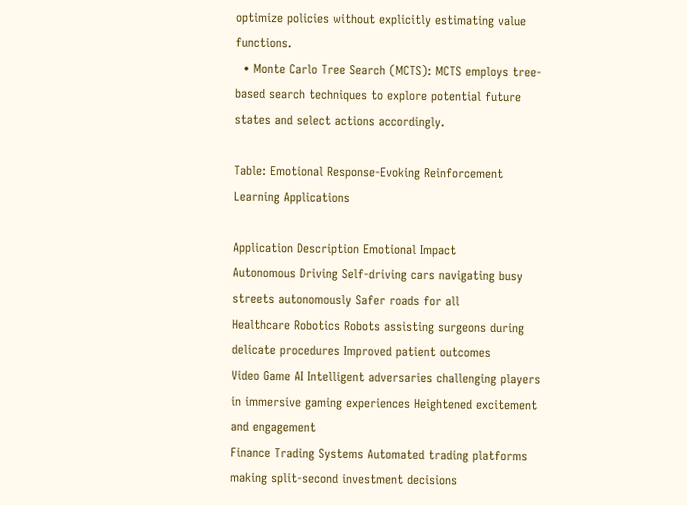optimize policies without explicitly estimating value functions.
  • Monte Carlo Tree Search (MCTS): MCTS employs tree-based search techniques to explore potential future states and select actions accordingly.

Table: Emotional Response-Evoking Reinforcement Learning Applications

Application Description Emotional Impact
Autonomous Driving Self-driving cars navigating busy streets autonomously Safer roads for all
Healthcare Robotics Robots assisting surgeons during delicate procedures Improved patient outcomes
Video Game AI Intelligent adversaries challenging players in immersive gaming experiences Heightened excitement and engagement
Finance Trading Systems Automated trading platforms making split-second investment decisions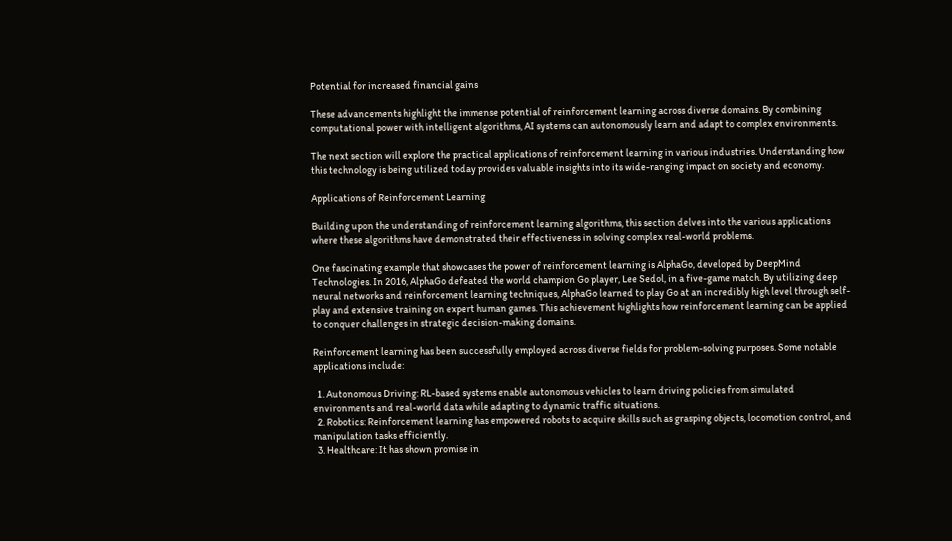Potential for increased financial gains

These advancements highlight the immense potential of reinforcement learning across diverse domains. By combining computational power with intelligent algorithms, AI systems can autonomously learn and adapt to complex environments.

The next section will explore the practical applications of reinforcement learning in various industries. Understanding how this technology is being utilized today provides valuable insights into its wide-ranging impact on society and economy.

Applications of Reinforcement Learning

Building upon the understanding of reinforcement learning algorithms, this section delves into the various applications where these algorithms have demonstrated their effectiveness in solving complex real-world problems.

One fascinating example that showcases the power of reinforcement learning is AlphaGo, developed by DeepMind Technologies. In 2016, AlphaGo defeated the world champion Go player, Lee Sedol, in a five-game match. By utilizing deep neural networks and reinforcement learning techniques, AlphaGo learned to play Go at an incredibly high level through self-play and extensive training on expert human games. This achievement highlights how reinforcement learning can be applied to conquer challenges in strategic decision-making domains.

Reinforcement learning has been successfully employed across diverse fields for problem-solving purposes. Some notable applications include:

  1. Autonomous Driving: RL-based systems enable autonomous vehicles to learn driving policies from simulated environments and real-world data while adapting to dynamic traffic situations.
  2. Robotics: Reinforcement learning has empowered robots to acquire skills such as grasping objects, locomotion control, and manipulation tasks efficiently.
  3. Healthcare: It has shown promise in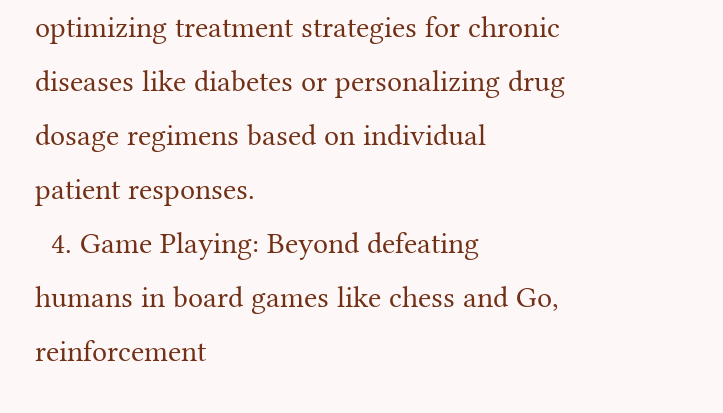optimizing treatment strategies for chronic diseases like diabetes or personalizing drug dosage regimens based on individual patient responses.
  4. Game Playing: Beyond defeating humans in board games like chess and Go, reinforcement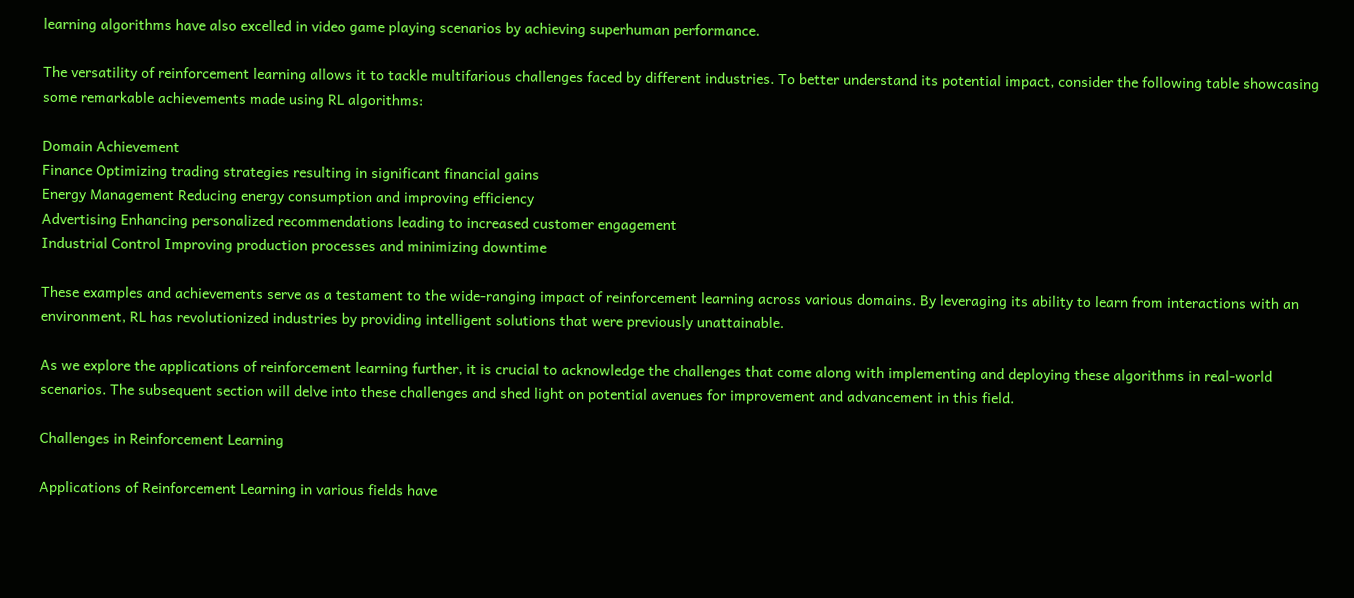learning algorithms have also excelled in video game playing scenarios by achieving superhuman performance.

The versatility of reinforcement learning allows it to tackle multifarious challenges faced by different industries. To better understand its potential impact, consider the following table showcasing some remarkable achievements made using RL algorithms:

Domain Achievement
Finance Optimizing trading strategies resulting in significant financial gains
Energy Management Reducing energy consumption and improving efficiency
Advertising Enhancing personalized recommendations leading to increased customer engagement
Industrial Control Improving production processes and minimizing downtime

These examples and achievements serve as a testament to the wide-ranging impact of reinforcement learning across various domains. By leveraging its ability to learn from interactions with an environment, RL has revolutionized industries by providing intelligent solutions that were previously unattainable.

As we explore the applications of reinforcement learning further, it is crucial to acknowledge the challenges that come along with implementing and deploying these algorithms in real-world scenarios. The subsequent section will delve into these challenges and shed light on potential avenues for improvement and advancement in this field.

Challenges in Reinforcement Learning

Applications of Reinforcement Learning in various fields have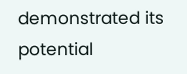demonstrated its potential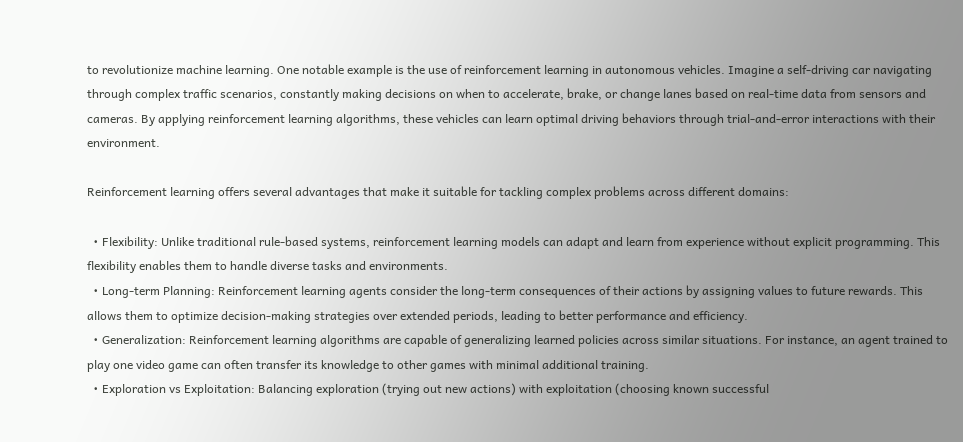to revolutionize machine learning. One notable example is the use of reinforcement learning in autonomous vehicles. Imagine a self-driving car navigating through complex traffic scenarios, constantly making decisions on when to accelerate, brake, or change lanes based on real-time data from sensors and cameras. By applying reinforcement learning algorithms, these vehicles can learn optimal driving behaviors through trial-and-error interactions with their environment.

Reinforcement learning offers several advantages that make it suitable for tackling complex problems across different domains:

  • Flexibility: Unlike traditional rule-based systems, reinforcement learning models can adapt and learn from experience without explicit programming. This flexibility enables them to handle diverse tasks and environments.
  • Long-term Planning: Reinforcement learning agents consider the long-term consequences of their actions by assigning values to future rewards. This allows them to optimize decision-making strategies over extended periods, leading to better performance and efficiency.
  • Generalization: Reinforcement learning algorithms are capable of generalizing learned policies across similar situations. For instance, an agent trained to play one video game can often transfer its knowledge to other games with minimal additional training.
  • Exploration vs Exploitation: Balancing exploration (trying out new actions) with exploitation (choosing known successful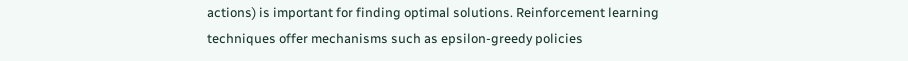actions) is important for finding optimal solutions. Reinforcement learning techniques offer mechanisms such as epsilon-greedy policies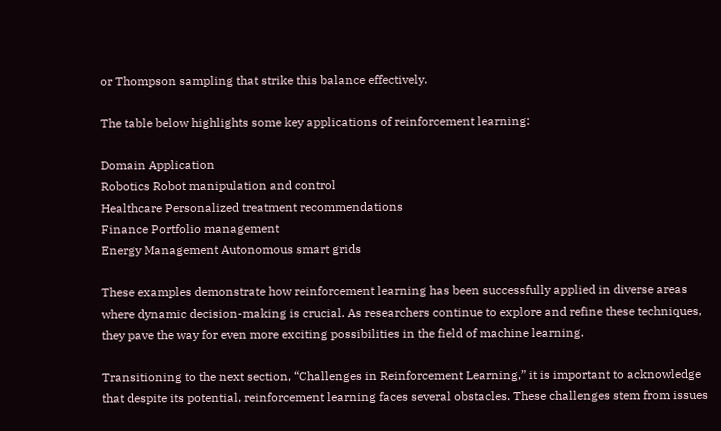or Thompson sampling that strike this balance effectively.

The table below highlights some key applications of reinforcement learning:

Domain Application
Robotics Robot manipulation and control
Healthcare Personalized treatment recommendations
Finance Portfolio management
Energy Management Autonomous smart grids

These examples demonstrate how reinforcement learning has been successfully applied in diverse areas where dynamic decision-making is crucial. As researchers continue to explore and refine these techniques, they pave the way for even more exciting possibilities in the field of machine learning.

Transitioning to the next section, “Challenges in Reinforcement Learning,” it is important to acknowledge that despite its potential, reinforcement learning faces several obstacles. These challenges stem from issues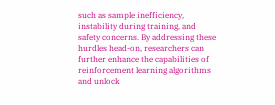such as sample inefficiency, instability during training, and safety concerns. By addressing these hurdles head-on, researchers can further enhance the capabilities of reinforcement learning algorithms and unlock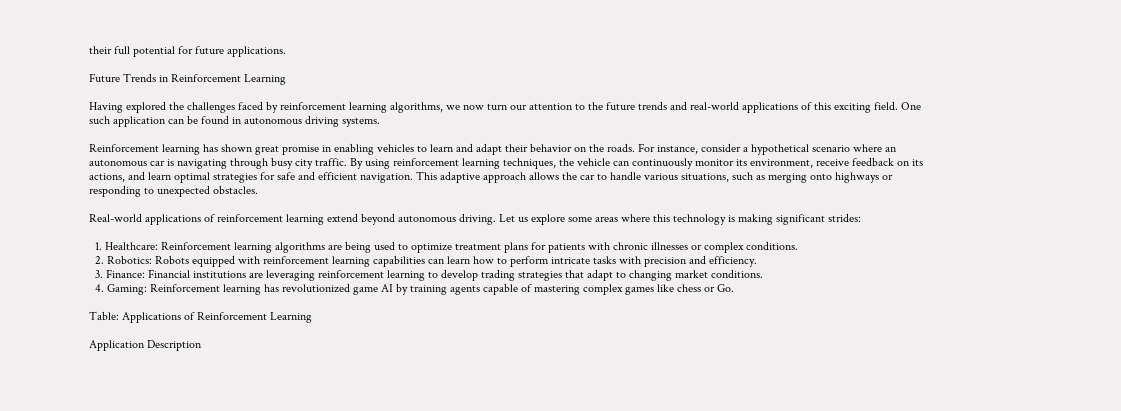their full potential for future applications.

Future Trends in Reinforcement Learning

Having explored the challenges faced by reinforcement learning algorithms, we now turn our attention to the future trends and real-world applications of this exciting field. One such application can be found in autonomous driving systems.

Reinforcement learning has shown great promise in enabling vehicles to learn and adapt their behavior on the roads. For instance, consider a hypothetical scenario where an autonomous car is navigating through busy city traffic. By using reinforcement learning techniques, the vehicle can continuously monitor its environment, receive feedback on its actions, and learn optimal strategies for safe and efficient navigation. This adaptive approach allows the car to handle various situations, such as merging onto highways or responding to unexpected obstacles.

Real-world applications of reinforcement learning extend beyond autonomous driving. Let us explore some areas where this technology is making significant strides:

  1. Healthcare: Reinforcement learning algorithms are being used to optimize treatment plans for patients with chronic illnesses or complex conditions.
  2. Robotics: Robots equipped with reinforcement learning capabilities can learn how to perform intricate tasks with precision and efficiency.
  3. Finance: Financial institutions are leveraging reinforcement learning to develop trading strategies that adapt to changing market conditions.
  4. Gaming: Reinforcement learning has revolutionized game AI by training agents capable of mastering complex games like chess or Go.

Table: Applications of Reinforcement Learning

Application Description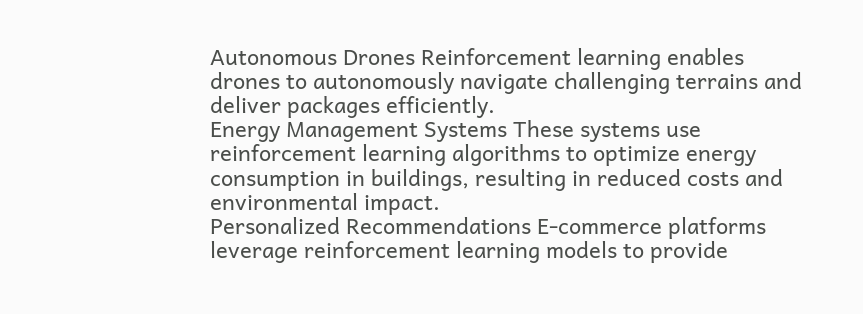Autonomous Drones Reinforcement learning enables drones to autonomously navigate challenging terrains and deliver packages efficiently.
Energy Management Systems These systems use reinforcement learning algorithms to optimize energy consumption in buildings, resulting in reduced costs and environmental impact.
Personalized Recommendations E-commerce platforms leverage reinforcement learning models to provide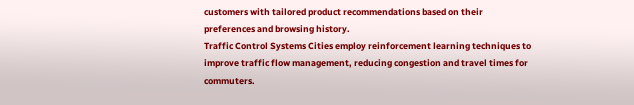customers with tailored product recommendations based on their preferences and browsing history.
Traffic Control Systems Cities employ reinforcement learning techniques to improve traffic flow management, reducing congestion and travel times for commuters.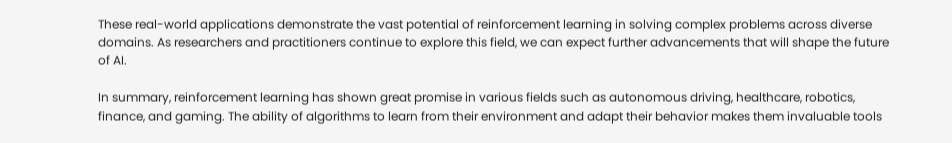These real-world applications demonstrate the vast potential of reinforcement learning in solving complex problems across diverse domains. As researchers and practitioners continue to explore this field, we can expect further advancements that will shape the future of AI.

In summary, reinforcement learning has shown great promise in various fields such as autonomous driving, healthcare, robotics, finance, and gaming. The ability of algorithms to learn from their environment and adapt their behavior makes them invaluable tools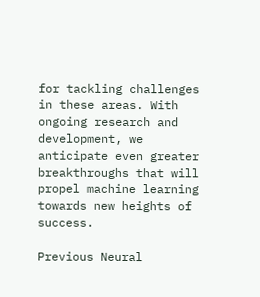for tackling challenges in these areas. With ongoing research and development, we anticipate even greater breakthroughs that will propel machine learning towards new heights of success.

Previous Neural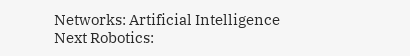Networks: Artificial Intelligence
Next Robotics: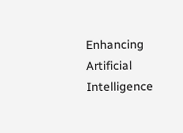Enhancing Artificial Intelligence